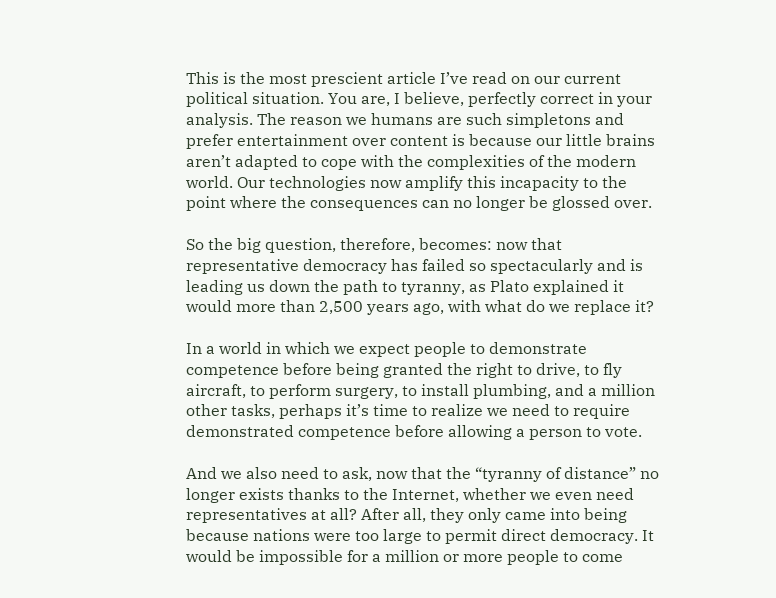This is the most prescient article I’ve read on our current political situation. You are, I believe, perfectly correct in your analysis. The reason we humans are such simpletons and prefer entertainment over content is because our little brains aren’t adapted to cope with the complexities of the modern world. Our technologies now amplify this incapacity to the point where the consequences can no longer be glossed over.

So the big question, therefore, becomes: now that representative democracy has failed so spectacularly and is leading us down the path to tyranny, as Plato explained it would more than 2,500 years ago, with what do we replace it?

In a world in which we expect people to demonstrate competence before being granted the right to drive, to fly aircraft, to perform surgery, to install plumbing, and a million other tasks, perhaps it’s time to realize we need to require demonstrated competence before allowing a person to vote.

And we also need to ask, now that the “tyranny of distance” no longer exists thanks to the Internet, whether we even need representatives at all? After all, they only came into being because nations were too large to permit direct democracy. It would be impossible for a million or more people to come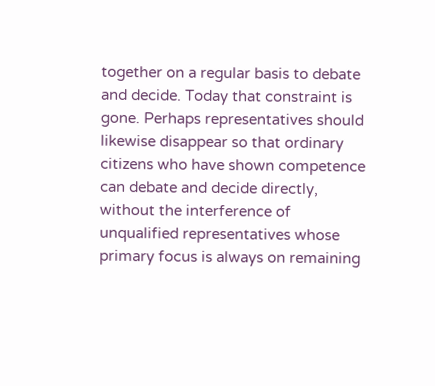together on a regular basis to debate and decide. Today that constraint is gone. Perhaps representatives should likewise disappear so that ordinary citizens who have shown competence can debate and decide directly, without the interference of unqualified representatives whose primary focus is always on remaining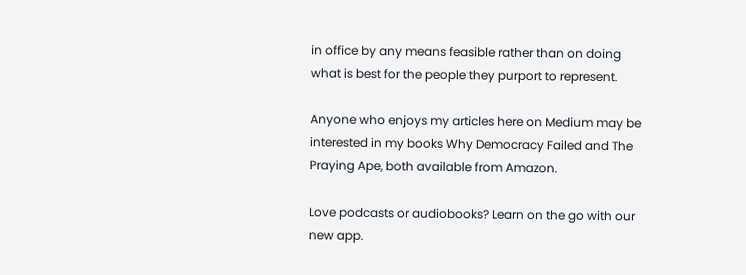in office by any means feasible rather than on doing what is best for the people they purport to represent.

Anyone who enjoys my articles here on Medium may be interested in my books Why Democracy Failed and The Praying Ape, both available from Amazon.

Love podcasts or audiobooks? Learn on the go with our new app.